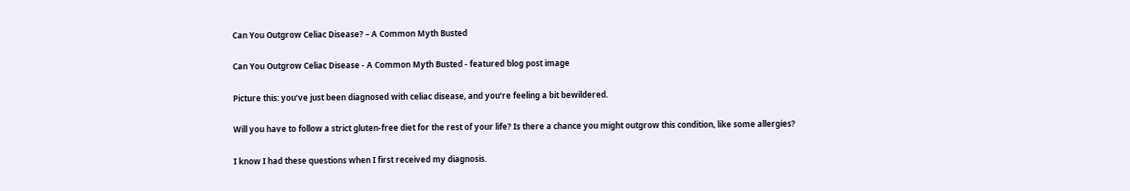Can You Outgrow Celiac Disease? – A Common Myth Busted

Can You Outgrow Celiac Disease - A Common Myth Busted - featured blog post image

Picture this: you’ve just been diagnosed with celiac disease, and you’re feeling a bit bewildered.

Will you have to follow a strict gluten-free diet for the rest of your life? Is there a chance you might outgrow this condition, like some allergies?

I know I had these questions when I first received my diagnosis.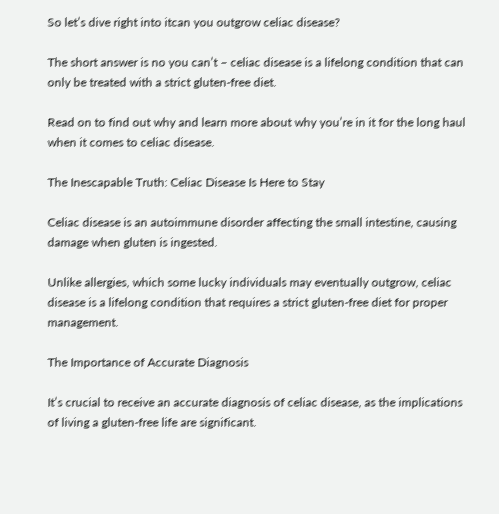So let’s dive right into itcan you outgrow celiac disease?

The short answer is no you can’t – celiac disease is a lifelong condition that can only be treated with a strict gluten-free diet.

Read on to find out why and learn more about why you’re in it for the long haul when it comes to celiac disease.

The Inescapable Truth: Celiac Disease Is Here to Stay

Celiac disease is an autoimmune disorder affecting the small intestine, causing damage when gluten is ingested.

Unlike allergies, which some lucky individuals may eventually outgrow, celiac disease is a lifelong condition that requires a strict gluten-free diet for proper management.

The Importance of Accurate Diagnosis

It’s crucial to receive an accurate diagnosis of celiac disease, as the implications of living a gluten-free life are significant.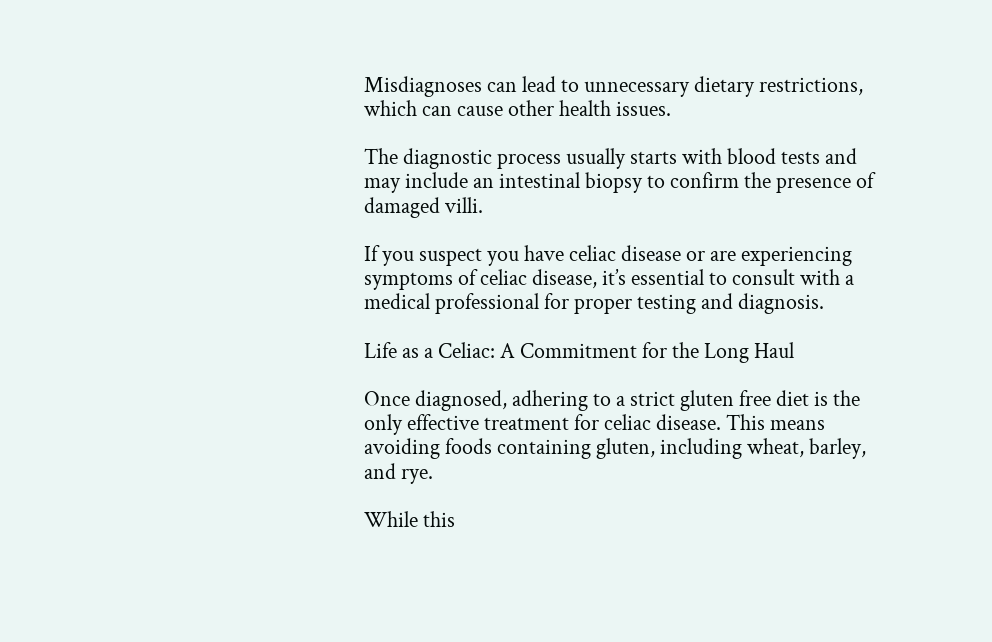Misdiagnoses can lead to unnecessary dietary restrictions, which can cause other health issues.

The diagnostic process usually starts with blood tests and may include an intestinal biopsy to confirm the presence of damaged villi.

If you suspect you have celiac disease or are experiencing symptoms of celiac disease, it’s essential to consult with a medical professional for proper testing and diagnosis.

Life as a Celiac: A Commitment for the Long Haul

Once diagnosed, adhering to a strict gluten free diet is the only effective treatment for celiac disease. This means avoiding foods containing gluten, including wheat, barley, and rye.

While this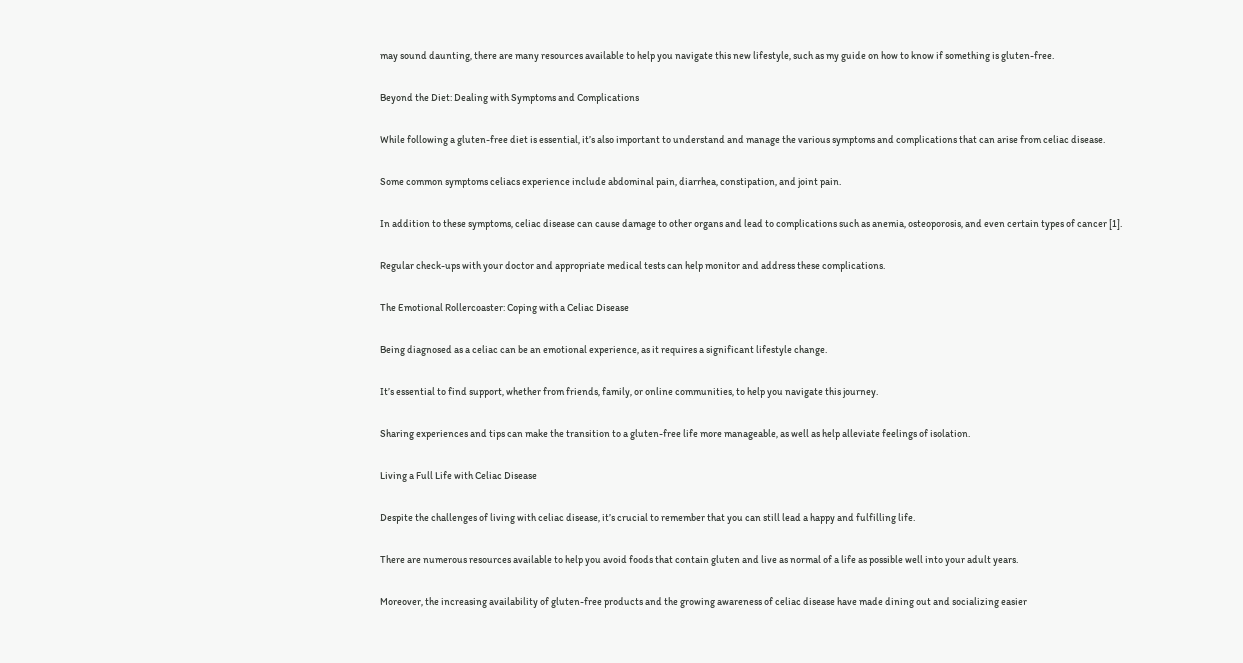may sound daunting, there are many resources available to help you navigate this new lifestyle, such as my guide on how to know if something is gluten-free.

Beyond the Diet: Dealing with Symptoms and Complications

While following a gluten-free diet is essential, it’s also important to understand and manage the various symptoms and complications that can arise from celiac disease.

Some common symptoms celiacs experience include abdominal pain, diarrhea, constipation, and joint pain.

In addition to these symptoms, celiac disease can cause damage to other organs and lead to complications such as anemia, osteoporosis, and even certain types of cancer [1].

Regular check-ups with your doctor and appropriate medical tests can help monitor and address these complications.

The Emotional Rollercoaster: Coping with a Celiac Disease

Being diagnosed as a celiac can be an emotional experience, as it requires a significant lifestyle change.

It’s essential to find support, whether from friends, family, or online communities, to help you navigate this journey.

Sharing experiences and tips can make the transition to a gluten-free life more manageable, as well as help alleviate feelings of isolation.

Living a Full Life with Celiac Disease

Despite the challenges of living with celiac disease, it’s crucial to remember that you can still lead a happy and fulfilling life.

There are numerous resources available to help you avoid foods that contain gluten and live as normal of a life as possible well into your adult years.

Moreover, the increasing availability of gluten-free products and the growing awareness of celiac disease have made dining out and socializing easier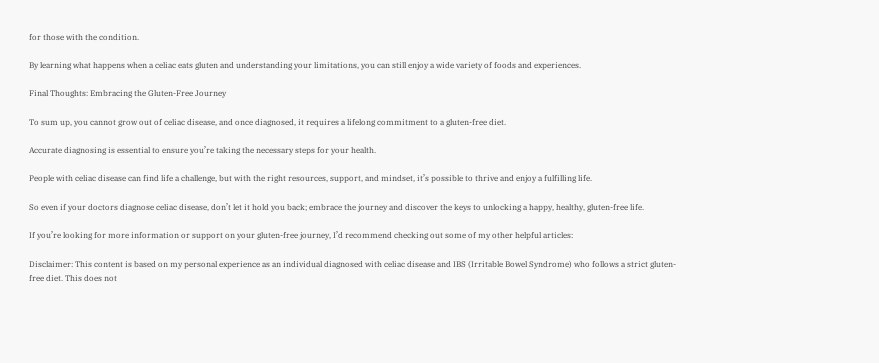for those with the condition.

By learning what happens when a celiac eats gluten and understanding your limitations, you can still enjoy a wide variety of foods and experiences.

Final Thoughts: Embracing the Gluten-Free Journey

To sum up, you cannot grow out of celiac disease, and once diagnosed, it requires a lifelong commitment to a gluten-free diet.

Accurate diagnosing is essential to ensure you’re taking the necessary steps for your health.

People with celiac disease can find life a challenge, but with the right resources, support, and mindset, it’s possible to thrive and enjoy a fulfilling life.

So even if your doctors diagnose celiac disease, don’t let it hold you back; embrace the journey and discover the keys to unlocking a happy, healthy, gluten-free life.

If you’re looking for more information or support on your gluten-free journey, I’d recommend checking out some of my other helpful articles:

Disclaimer: This content is based on my personal experience as an individual diagnosed with celiac disease and IBS (Irritable Bowel Syndrome) who follows a strict gluten-free diet. This does not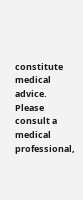constitute medical advice. Please consult a medical professional,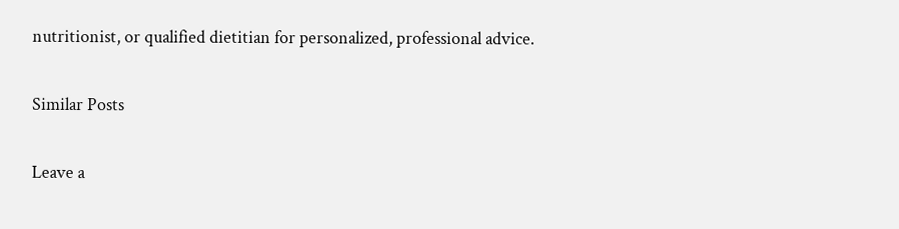nutritionist, or qualified dietitian for personalized, professional advice.

Similar Posts

Leave a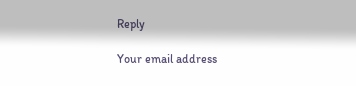Reply

Your email address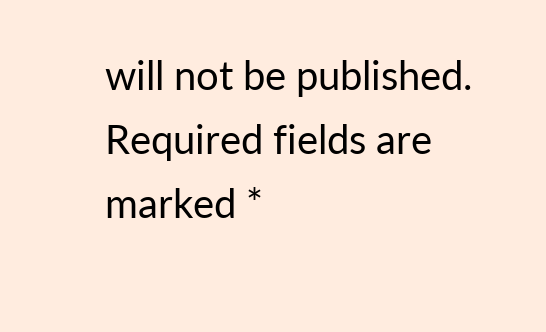will not be published. Required fields are marked *